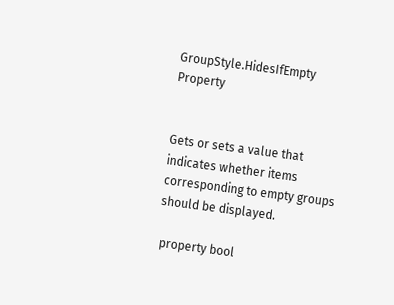GroupStyle.HidesIfEmpty Property


Gets or sets a value that indicates whether items corresponding to empty groups should be displayed.

 property bool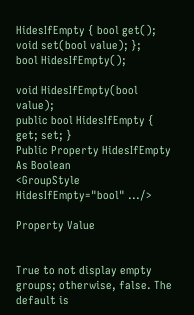HidesIfEmpty { bool get(); void set(bool value); };
bool HidesIfEmpty();

void HidesIfEmpty(bool value);
public bool HidesIfEmpty { get; set; }
Public Property HidesIfEmpty As Boolean
<GroupStyle HidesIfEmpty="bool" .../>

Property Value


True to not display empty groups; otherwise, false. The default is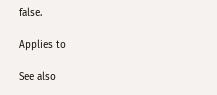false.

Applies to

See also